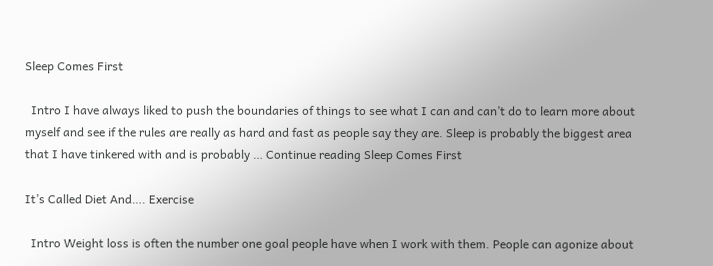Sleep Comes First

  Intro I have always liked to push the boundaries of things to see what I can and can’t do to learn more about myself and see if the rules are really as hard and fast as people say they are. Sleep is probably the biggest area that I have tinkered with and is probably … Continue reading Sleep Comes First

It’s Called Diet And…. Exercise

  Intro Weight loss is often the number one goal people have when I work with them. People can agonize about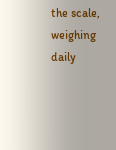the scale, weighing daily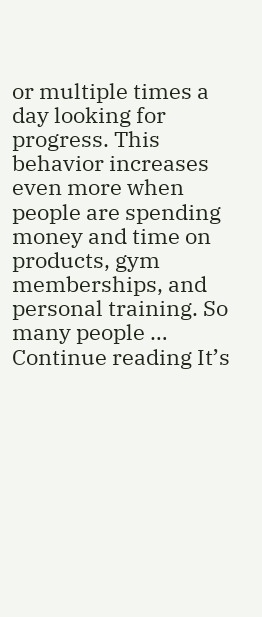or multiple times a day looking for progress. This behavior increases even more when people are spending money and time on products, gym memberships, and personal training. So many people … Continue reading It’s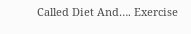Called Diet And…. Exercise